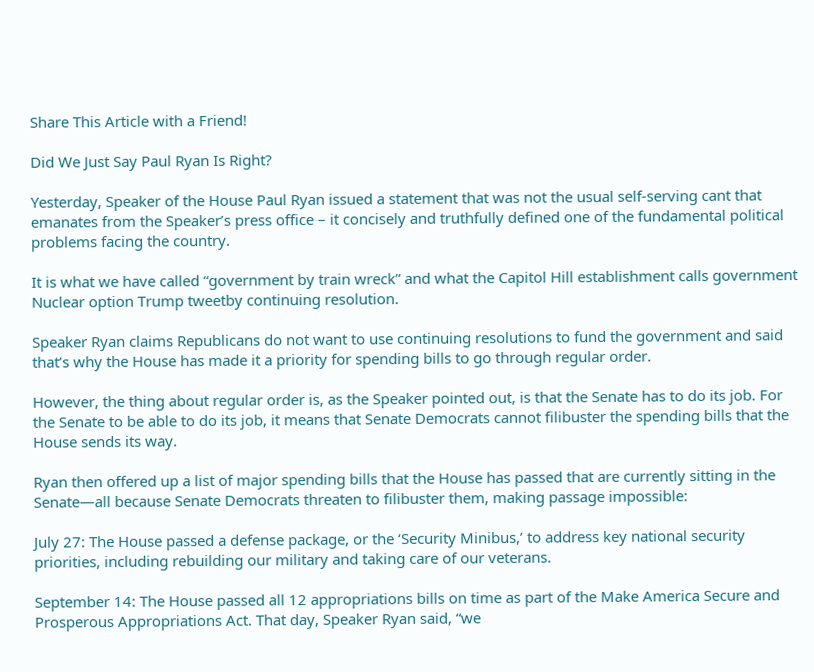Share This Article with a Friend!

Did We Just Say Paul Ryan Is Right?

Yesterday, Speaker of the House Paul Ryan issued a statement that was not the usual self-serving cant that emanates from the Speaker’s press office – it concisely and truthfully defined one of the fundamental political problems facing the country.

It is what we have called “government by train wreck” and what the Capitol Hill establishment calls government Nuclear option Trump tweetby continuing resolution.

Speaker Ryan claims Republicans do not want to use continuing resolutions to fund the government and said that’s why the House has made it a priority for spending bills to go through regular order.

However, the thing about regular order is, as the Speaker pointed out, is that the Senate has to do its job. For the Senate to be able to do its job, it means that Senate Democrats cannot filibuster the spending bills that the House sends its way.

Ryan then offered up a list of major spending bills that the House has passed that are currently sitting in the Senate—all because Senate Democrats threaten to filibuster them, making passage impossible:

July 27: The House passed a defense package, or the ‘Security Minibus,’ to address key national security priorities, including rebuilding our military and taking care of our veterans.

September 14: The House passed all 12 appropriations bills on time as part of the Make America Secure and Prosperous Appropriations Act. That day, Speaker Ryan said, “we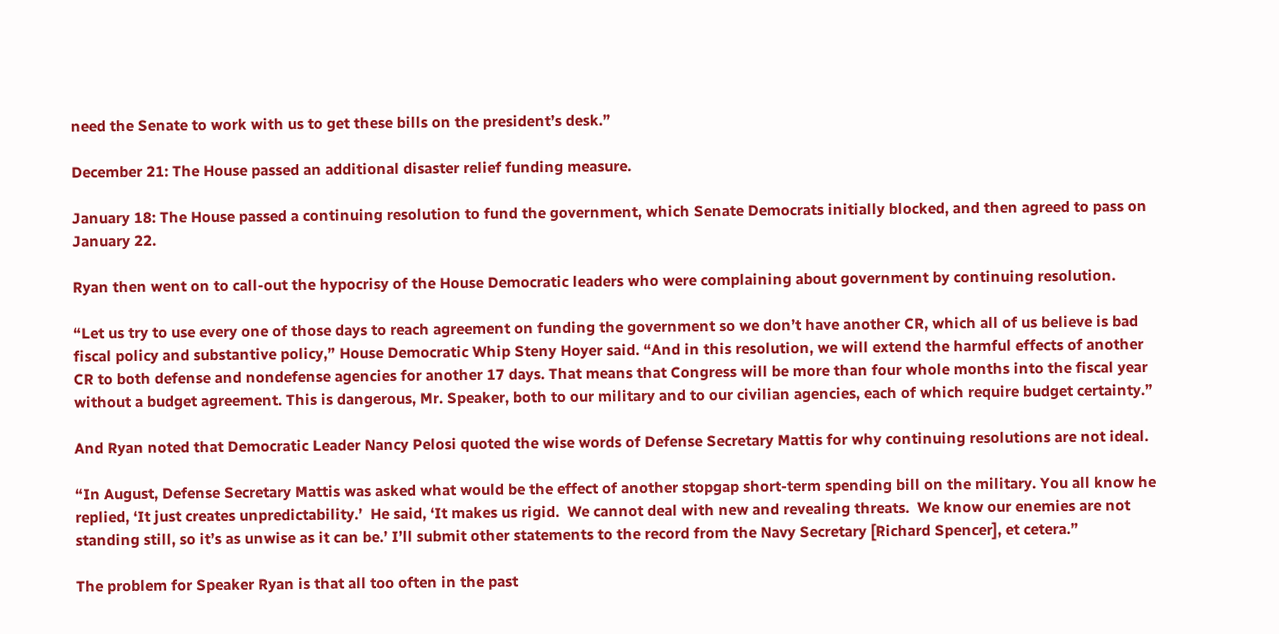need the Senate to work with us to get these bills on the president’s desk.”

December 21: The House passed an additional disaster relief funding measure.

January 18: The House passed a continuing resolution to fund the government, which Senate Democrats initially blocked, and then agreed to pass on January 22.

Ryan then went on to call-out the hypocrisy of the House Democratic leaders who were complaining about government by continuing resolution.

“Let us try to use every one of those days to reach agreement on funding the government so we don’t have another CR, which all of us believe is bad fiscal policy and substantive policy,” House Democratic Whip Steny Hoyer said. “And in this resolution, we will extend the harmful effects of another CR to both defense and nondefense agencies for another 17 days. That means that Congress will be more than four whole months into the fiscal year without a budget agreement. This is dangerous, Mr. Speaker, both to our military and to our civilian agencies, each of which require budget certainty.”

And Ryan noted that Democratic Leader Nancy Pelosi quoted the wise words of Defense Secretary Mattis for why continuing resolutions are not ideal.

“In August, Defense Secretary Mattis was asked what would be the effect of another stopgap short-term spending bill on the military. You all know he replied, ‘It just creates unpredictability.’  He said, ‘It makes us rigid.  We cannot deal with new and revealing threats.  We know our enemies are not standing still, so it’s as unwise as it can be.’ I’ll submit other statements to the record from the Navy Secretary [Richard Spencer], et cetera.”

The problem for Speaker Ryan is that all too often in the past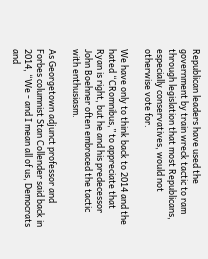Republican leaders have used the government by train wreck tactic to ram through legislation that most Republicans, especially conservatives, would not otherwise vote for.

We have only to think back to 2014 and the hated “CRomnibus,” to appreciate that Ryan is right, but he and his predecessor John Boehner often embraced the tactic with enthusiasm.

As Georgetown adjunct professor and Forbes columnist Stan Collender said back in 2014, “We - and I mean all of us, Democrats and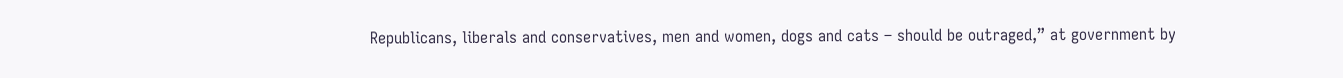Republicans, liberals and conservatives, men and women, dogs and cats – should be outraged,” at government by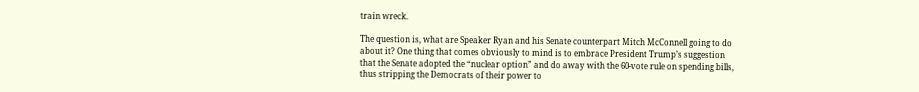train wreck.

The question is, what are Speaker Ryan and his Senate counterpart Mitch McConnell going to do about it? One thing that comes obviously to mind is to embrace President Trump’s suggestion that the Senate adopted the “nuclear option” and do away with the 60-vote rule on spending bills, thus stripping the Democrats of their power to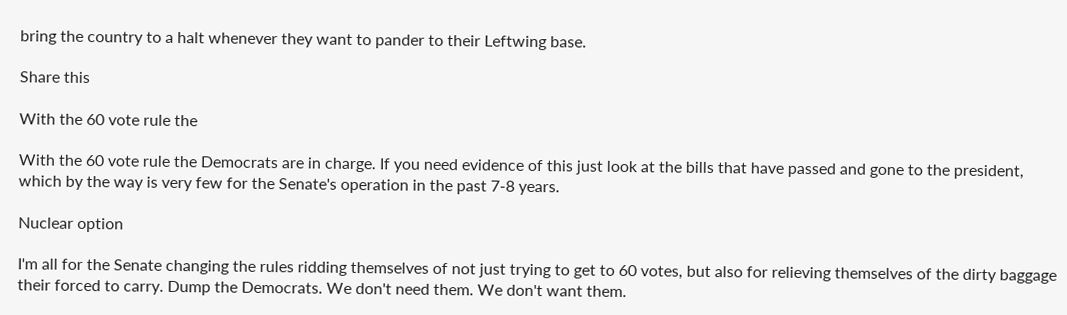bring the country to a halt whenever they want to pander to their Leftwing base.

Share this

With the 60 vote rule the

With the 60 vote rule the Democrats are in charge. If you need evidence of this just look at the bills that have passed and gone to the president, which by the way is very few for the Senate's operation in the past 7-8 years.

Nuclear option

I'm all for the Senate changing the rules ridding themselves of not just trying to get to 60 votes, but also for relieving themselves of the dirty baggage their forced to carry. Dump the Democrats. We don't need them. We don't want them.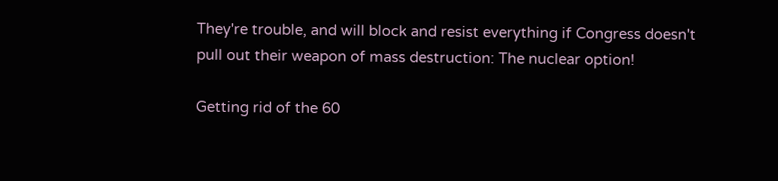They're trouble, and will block and resist everything if Congress doesn't pull out their weapon of mass destruction: The nuclear option!

Getting rid of the 60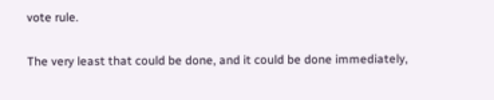vote rule.

The very least that could be done, and it could be done immediately,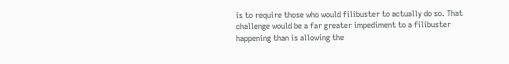is to require those who would filibuster to actually do so. That challenge would be a far greater impediment to a filibuster happening than is allowing the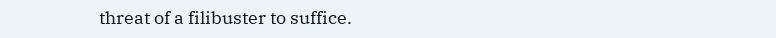threat of a filibuster to suffice.